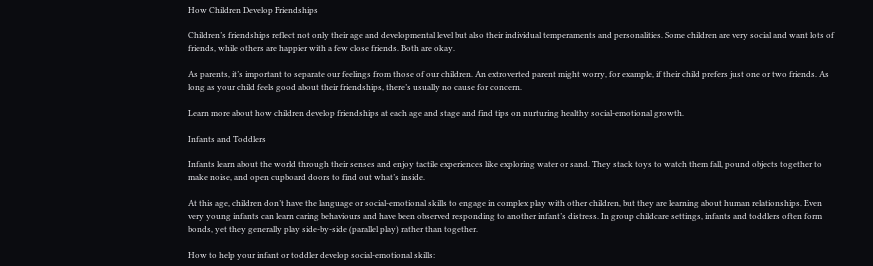How Children Develop Friendships

Children’s friendships reflect not only their age and developmental level but also their individual temperaments and personalities. Some children are very social and want lots of friends, while others are happier with a few close friends. Both are okay.

As parents, it’s important to separate our feelings from those of our children. An extroverted parent might worry, for example, if their child prefers just one or two friends. As long as your child feels good about their friendships, there’s usually no cause for concern.

Learn more about how children develop friendships at each age and stage and find tips on nurturing healthy social-emotional growth.

Infants and Toddlers

Infants learn about the world through their senses and enjoy tactile experiences like exploring water or sand. They stack toys to watch them fall, pound objects together to make noise, and open cupboard doors to find out what’s inside.

At this age, children don’t have the language or social-emotional skills to engage in complex play with other children, but they are learning about human relationships. Even very young infants can learn caring behaviours and have been observed responding to another infant’s distress. In group childcare settings, infants and toddlers often form bonds, yet they generally play side-by-side (parallel play) rather than together.

How to help your infant or toddler develop social-emotional skills: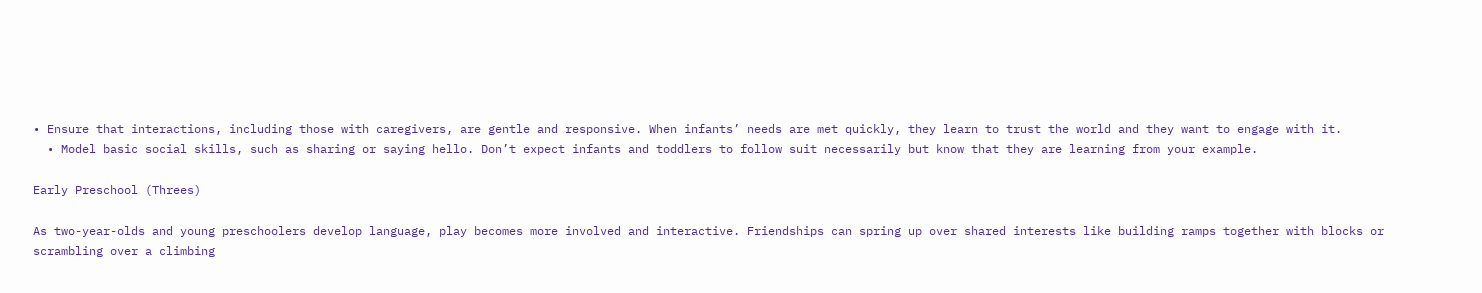• Ensure that interactions, including those with caregivers, are gentle and responsive. When infants’ needs are met quickly, they learn to trust the world and they want to engage with it.
  • Model basic social skills, such as sharing or saying hello. Don’t expect infants and toddlers to follow suit necessarily but know that they are learning from your example.

Early Preschool (Threes)

As two-year-olds and young preschoolers develop language, play becomes more involved and interactive. Friendships can spring up over shared interests like building ramps together with blocks or scrambling over a climbing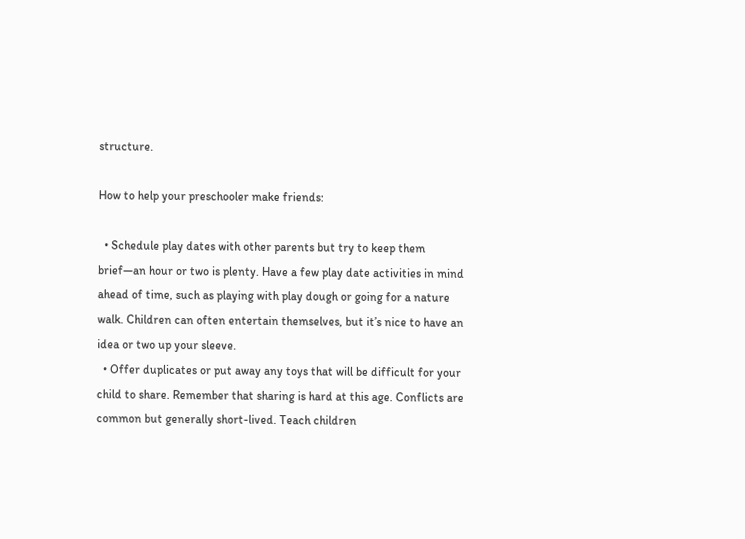structure.

How to help your preschooler make friends:

  • Schedule play dates with other parents but try to keep them brief—an hour or two is plenty. Have a few play date activities in mind ahead of time, such as playing with play dough or going for a nature walk. Children can often entertain themselves, but it’s nice to have an idea or two up your sleeve.
  • Offer duplicates or put away any toys that will be difficult for your child to share. Remember that sharing is hard at this age. Conflicts are common but generally short-lived. Teach children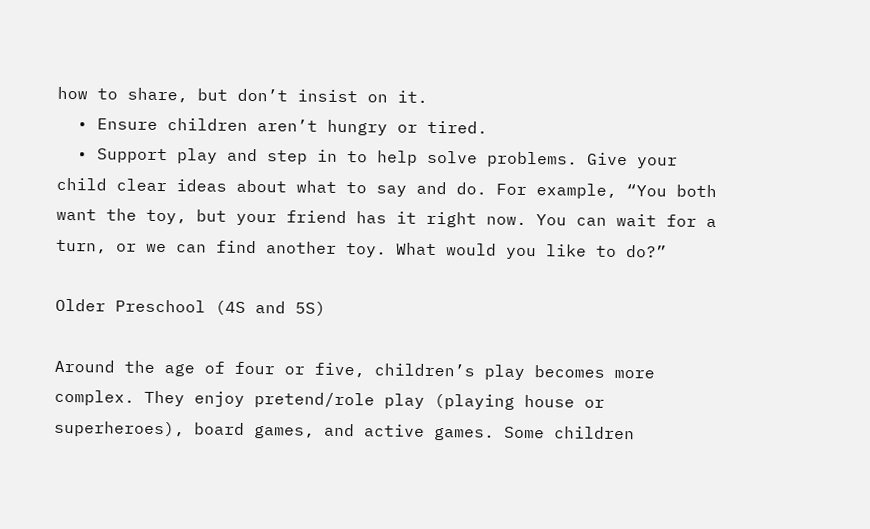how to share, but don’t insist on it.
  • Ensure children aren’t hungry or tired.
  • Support play and step in to help solve problems. Give your child clear ideas about what to say and do. For example, “You both want the toy, but your friend has it right now. You can wait for a turn, or we can find another toy. What would you like to do?”

Older Preschool (4S and 5S)

Around the age of four or five, children’s play becomes more complex. They enjoy pretend/role play (playing house or superheroes), board games, and active games. Some children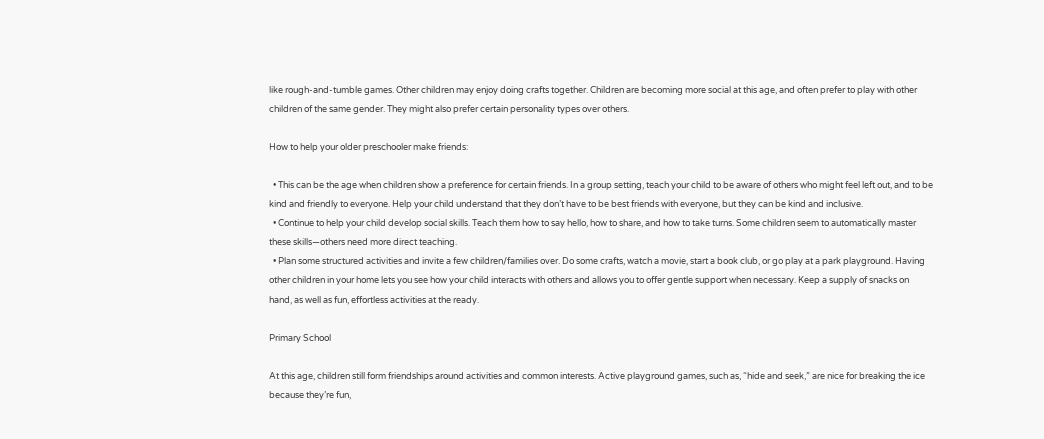like rough-and-tumble games. Other children may enjoy doing crafts together. Children are becoming more social at this age, and often prefer to play with other children of the same gender. They might also prefer certain personality types over others.

How to help your older preschooler make friends:

  • This can be the age when children show a preference for certain friends. In a group setting, teach your child to be aware of others who might feel left out, and to be kind and friendly to everyone. Help your child understand that they don’t have to be best friends with everyone, but they can be kind and inclusive.
  • Continue to help your child develop social skills. Teach them how to say hello, how to share, and how to take turns. Some children seem to automatically master these skills—others need more direct teaching.
  • Plan some structured activities and invite a few children/families over. Do some crafts, watch a movie, start a book club, or go play at a park playground. Having other children in your home lets you see how your child interacts with others and allows you to offer gentle support when necessary. Keep a supply of snacks on hand, as well as fun, effortless activities at the ready.

Primary School

At this age, children still form friendships around activities and common interests. Active playground games, such as, “hide and seek,” are nice for breaking the ice because they’re fun,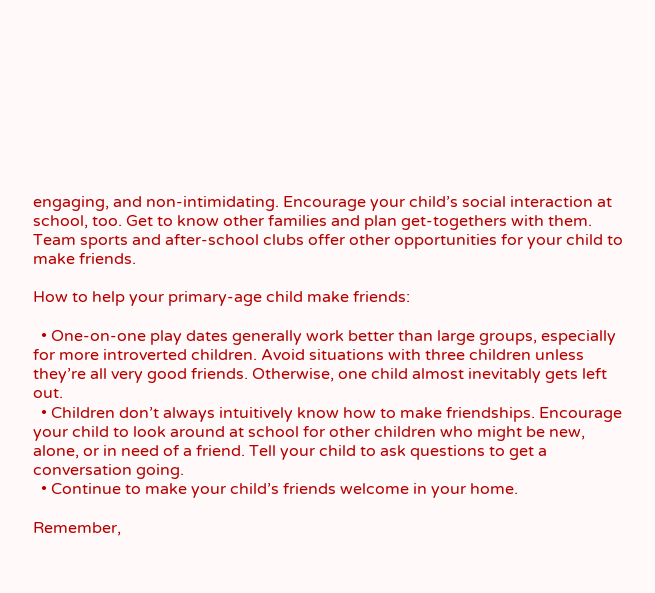engaging, and non-intimidating. Encourage your child’s social interaction at school, too. Get to know other families and plan get-togethers with them. Team sports and after-school clubs offer other opportunities for your child to make friends.

How to help your primary-age child make friends:

  • One-on-one play dates generally work better than large groups, especially for more introverted children. Avoid situations with three children unless they’re all very good friends. Otherwise, one child almost inevitably gets left out.
  • Children don’t always intuitively know how to make friendships. Encourage your child to look around at school for other children who might be new, alone, or in need of a friend. Tell your child to ask questions to get a conversation going.
  • Continue to make your child’s friends welcome in your home.

Remember,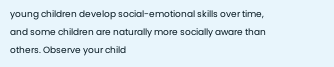young children develop social-emotional skills over time, and some children are naturally more socially aware than others. Observe your child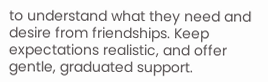to understand what they need and desire from friendships. Keep expectations realistic, and offer gentle, graduated support.